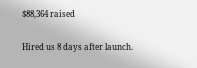$88,364 raised

Hired us 8 days after launch.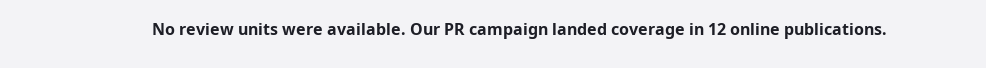No review units were available. Our PR campaign landed coverage in 12 online publications.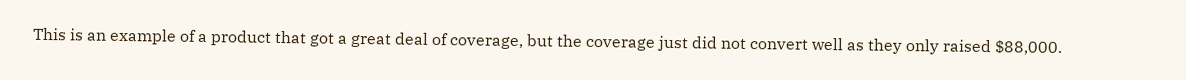This is an example of a product that got a great deal of coverage, but the coverage just did not convert well as they only raised $88,000.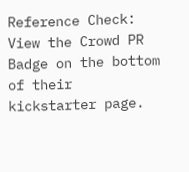Reference Check: View the Crowd PR Badge on the bottom of their kickstarter page.